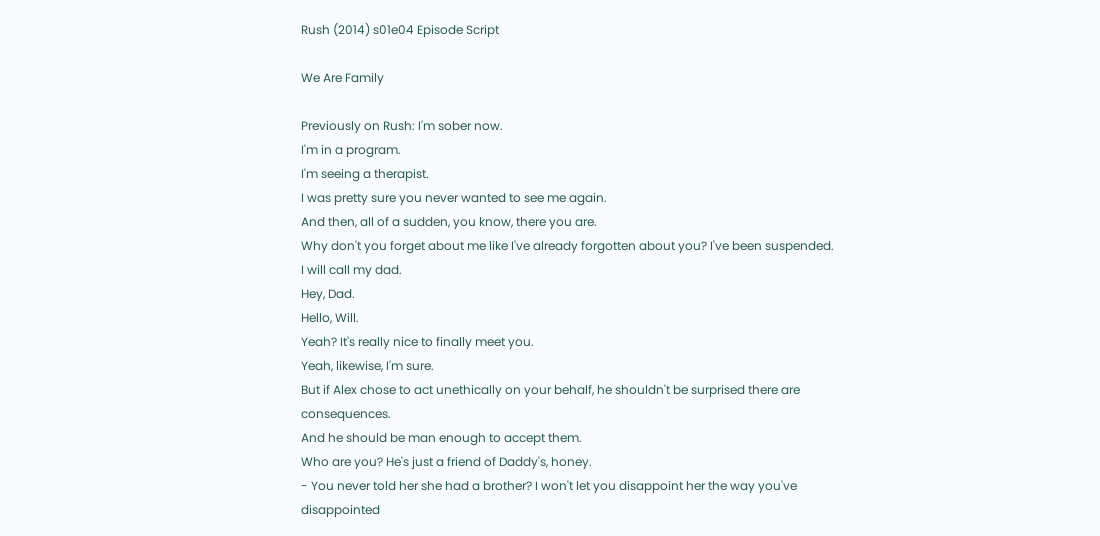Rush (2014) s01e04 Episode Script

We Are Family

Previously on Rush: I'm sober now.
I'm in a program.
I'm seeing a therapist.
I was pretty sure you never wanted to see me again.
And then, all of a sudden, you know, there you are.
Why don't you forget about me like I've already forgotten about you? I've been suspended.
I will call my dad.
Hey, Dad.
Hello, Will.
Yeah? It's really nice to finally meet you.
Yeah, likewise, I'm sure.
But if Alex chose to act unethically on your behalf, he shouldn't be surprised there are consequences.
And he should be man enough to accept them.
Who are you? He's just a friend of Daddy's, honey.
- You never told her she had a brother? I won't let you disappoint her the way you've disappointed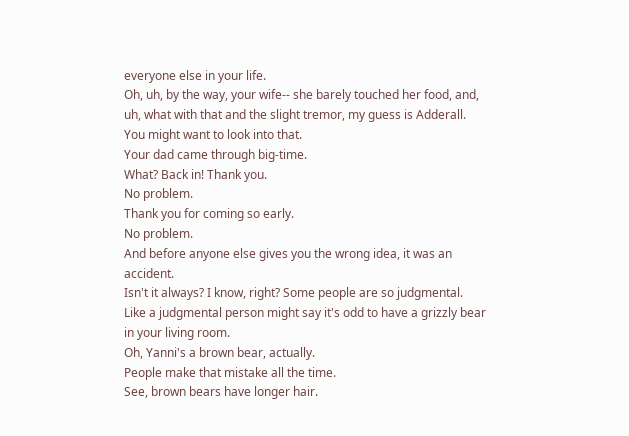everyone else in your life.
Oh, uh, by the way, your wife-- she barely touched her food, and, uh, what with that and the slight tremor, my guess is Adderall.
You might want to look into that.
Your dad came through big-time.
What? Back in! Thank you.
No problem.
Thank you for coming so early.
No problem.
And before anyone else gives you the wrong idea, it was an accident.
Isn't it always? I know, right? Some people are so judgmental.
Like a judgmental person might say it's odd to have a grizzly bear in your living room.
Oh, Yanni's a brown bear, actually.
People make that mistake all the time.
See, brown bears have longer hair.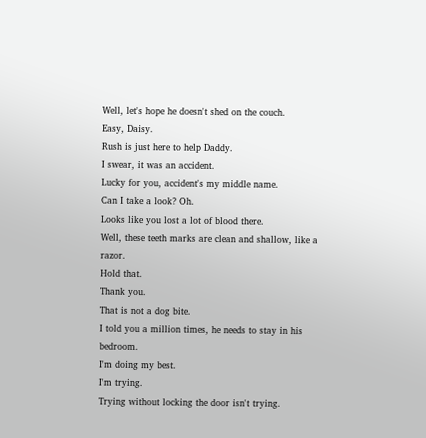Well, let's hope he doesn't shed on the couch.
Easy, Daisy.
Rush is just here to help Daddy.
I swear, it was an accident.
Lucky for you, accident's my middle name.
Can I take a look? Oh.
Looks like you lost a lot of blood there.
Well, these teeth marks are clean and shallow, like a razor.
Hold that.
Thank you.
That is not a dog bite.
I told you a million times, he needs to stay in his bedroom.
I'm doing my best.
I'm trying.
Trying without locking the door isn't trying.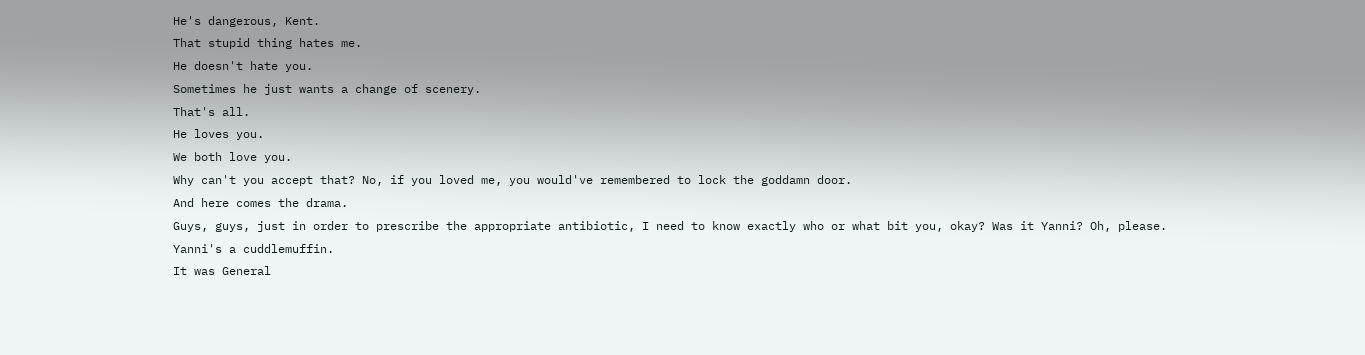He's dangerous, Kent.
That stupid thing hates me.
He doesn't hate you.
Sometimes he just wants a change of scenery.
That's all.
He loves you.
We both love you.
Why can't you accept that? No, if you loved me, you would've remembered to lock the goddamn door.
And here comes the drama.
Guys, guys, just in order to prescribe the appropriate antibiotic, I need to know exactly who or what bit you, okay? Was it Yanni? Oh, please.
Yanni's a cuddlemuffin.
It was General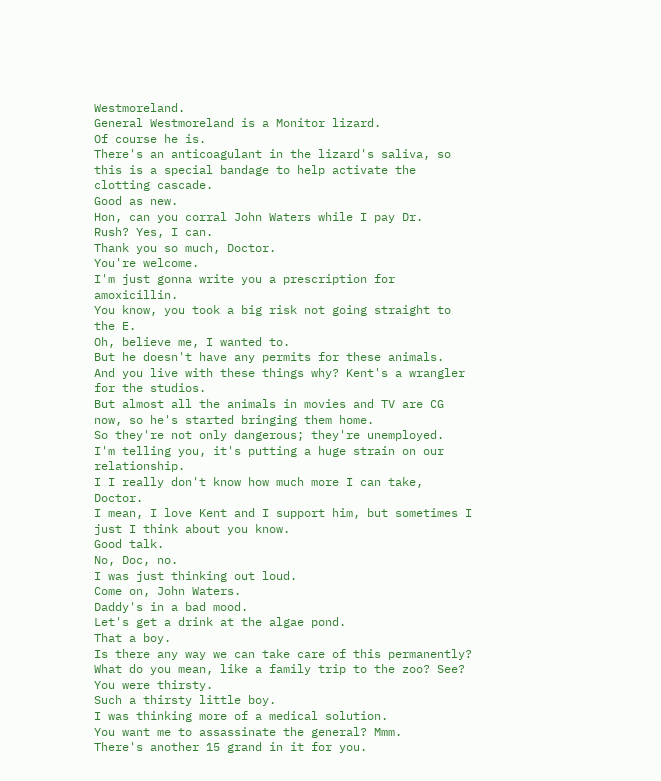Westmoreland.
General Westmoreland is a Monitor lizard.
Of course he is.
There's an anticoagulant in the lizard's saliva, so this is a special bandage to help activate the clotting cascade.
Good as new.
Hon, can you corral John Waters while I pay Dr.
Rush? Yes, I can.
Thank you so much, Doctor.
You're welcome.
I'm just gonna write you a prescription for amoxicillin.
You know, you took a big risk not going straight to the E.
Oh, believe me, I wanted to.
But he doesn't have any permits for these animals.
And you live with these things why? Kent's a wrangler for the studios.
But almost all the animals in movies and TV are CG now, so he's started bringing them home.
So they're not only dangerous; they're unemployed.
I'm telling you, it's putting a huge strain on our relationship.
I I really don't know how much more I can take, Doctor.
I mean, I love Kent and I support him, but sometimes I just I think about you know.
Good talk.
No, Doc, no.
I was just thinking out loud.
Come on, John Waters.
Daddy's in a bad mood.
Let's get a drink at the algae pond.
That a boy.
Is there any way we can take care of this permanently? What do you mean, like a family trip to the zoo? See? You were thirsty.
Such a thirsty little boy.
I was thinking more of a medical solution.
You want me to assassinate the general? Mmm.
There's another 15 grand in it for you.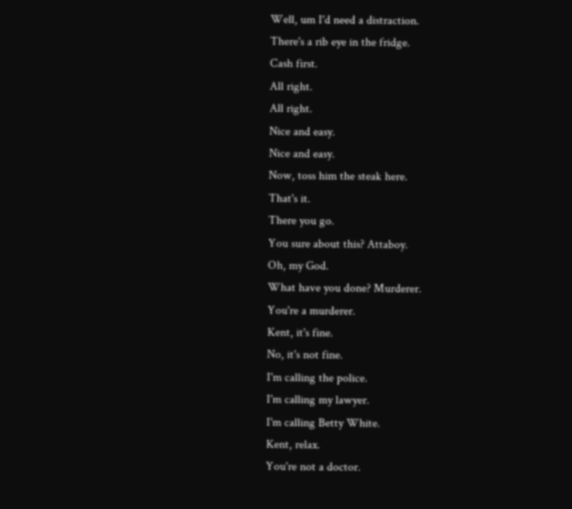Well, um I'd need a distraction.
There's a rib eye in the fridge.
Cash first.
All right.
All right.
Nice and easy.
Nice and easy.
Now, toss him the steak here.
That's it.
There you go.
You sure about this? Attaboy.
Oh, my God.
What have you done? Murderer.
You're a murderer.
Kent, it's fine.
No, it's not fine.
I'm calling the police.
I'm calling my lawyer.
I'm calling Betty White.
Kent, relax.
You're not a doctor.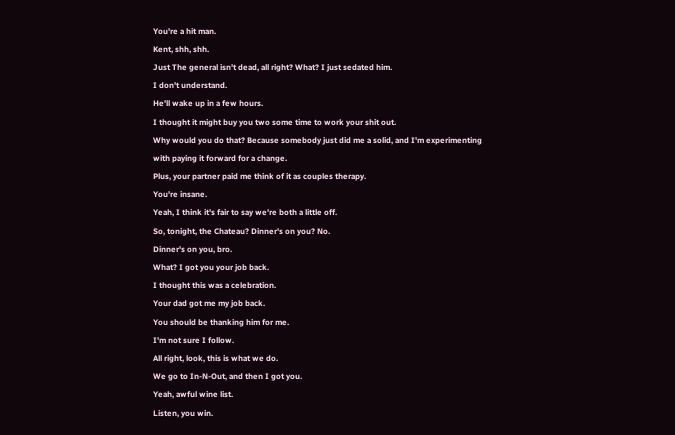You're a hit man.
Kent, shh, shh.
Just The general isn't dead, all right? What? I just sedated him.
I don't understand.
He'll wake up in a few hours.
I thought it might buy you two some time to work your shit out.
Why would you do that? Because somebody just did me a solid, and I'm experimenting with paying it forward for a change.
Plus, your partner paid me think of it as couples therapy.
You're insane.
Yeah, I think it's fair to say we're both a little off.
So, tonight, the Chateau? Dinner's on you? No.
Dinner's on you, bro.
What? I got you your job back.
I thought this was a celebration.
Your dad got me my job back.
You should be thanking him for me.
I'm not sure I follow.
All right, look, this is what we do.
We go to In-N-Out, and then I got you.
Yeah, awful wine list.
Listen, you win.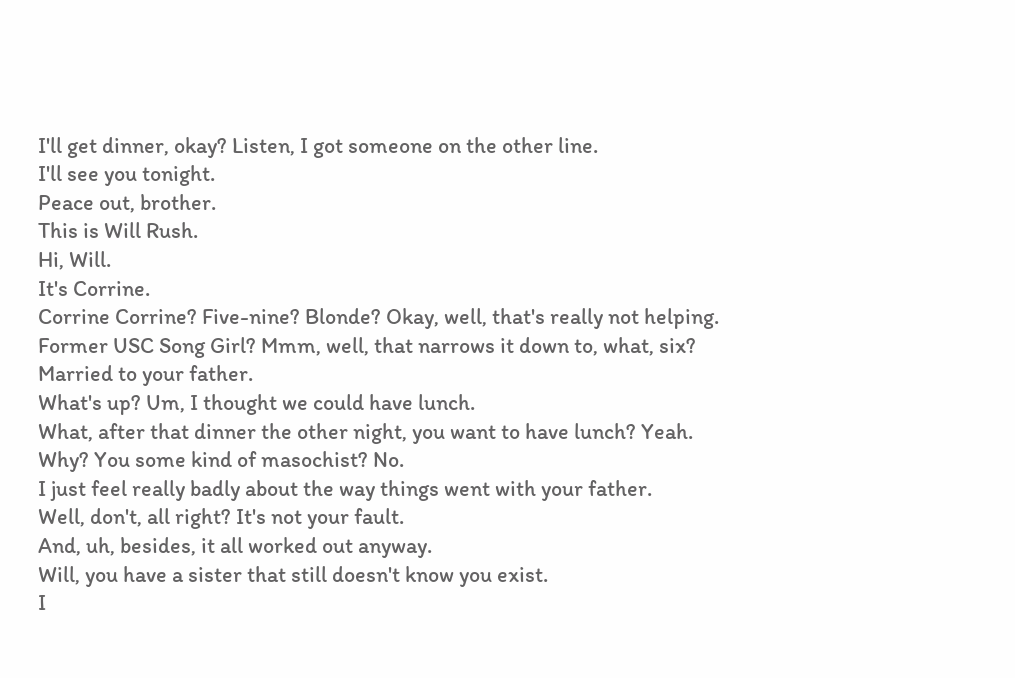I'll get dinner, okay? Listen, I got someone on the other line.
I'll see you tonight.
Peace out, brother.
This is Will Rush.
Hi, Will.
It's Corrine.
Corrine Corrine? Five-nine? Blonde? Okay, well, that's really not helping.
Former USC Song Girl? Mmm, well, that narrows it down to, what, six? Married to your father.
What's up? Um, I thought we could have lunch.
What, after that dinner the other night, you want to have lunch? Yeah.
Why? You some kind of masochist? No.
I just feel really badly about the way things went with your father.
Well, don't, all right? It's not your fault.
And, uh, besides, it all worked out anyway.
Will, you have a sister that still doesn't know you exist.
I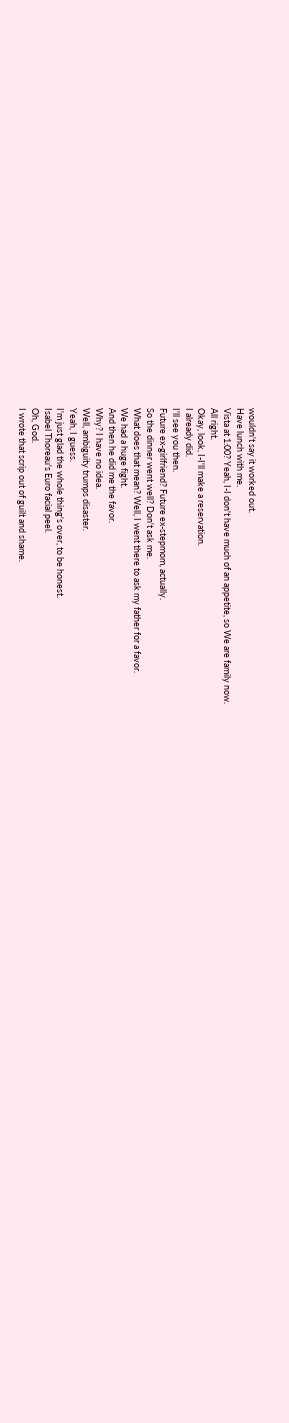wouldn't say it worked out.
Have lunch with me.
Vista at 1:00? Yeah, I-I don't have much of an appetite, so We are family now.
All right.
Okay, look, I-I'll make a reservation.
I already did.
I'll see you then.
Future ex-girlfriend? Future ex-stepmom, actually.
So the dinner went well? Don't ask me.
What does that mean? Well, I went there to ask my father for a favor.
We had a huge fight.
And then he did me the favor.
Why? I have no idea.
Well, ambiguity trumps disaster.
Yeah, I guess.
I'm just glad the whole thing's over, to be honest.
Isabel Thoreau's Euro facial peel.
Oh, God.
I wrote that scrip out of guilt and shame.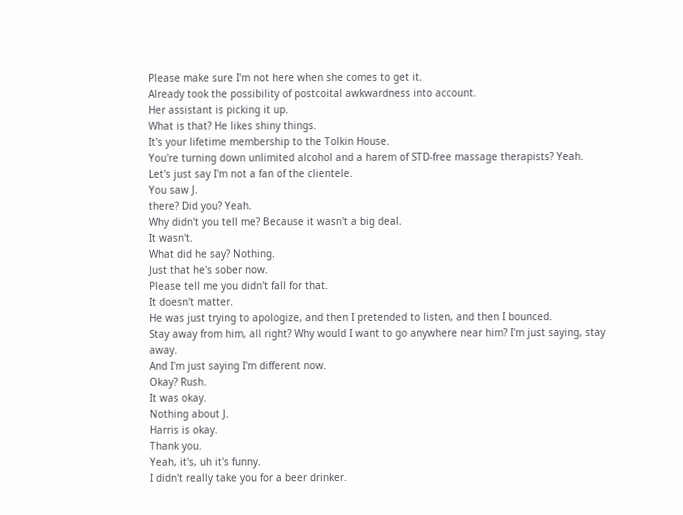Please make sure I'm not here when she comes to get it.
Already took the possibility of postcoital awkwardness into account.
Her assistant is picking it up.
What is that? He likes shiny things.
It's your lifetime membership to the Tolkin House.
You're turning down unlimited alcohol and a harem of STD-free massage therapists? Yeah.
Let's just say I'm not a fan of the clientele.
You saw J.
there? Did you? Yeah.
Why didn't you tell me? Because it wasn't a big deal.
It wasn't.
What did he say? Nothing.
Just that he's sober now.
Please tell me you didn't fall for that.
It doesn't matter.
He was just trying to apologize, and then I pretended to listen, and then I bounced.
Stay away from him, all right? Why would I want to go anywhere near him? I'm just saying, stay away.
And I'm just saying I'm different now.
Okay? Rush.
It was okay.
Nothing about J.
Harris is okay.
Thank you.
Yeah, it's, uh it's funny.
I didn't really take you for a beer drinker.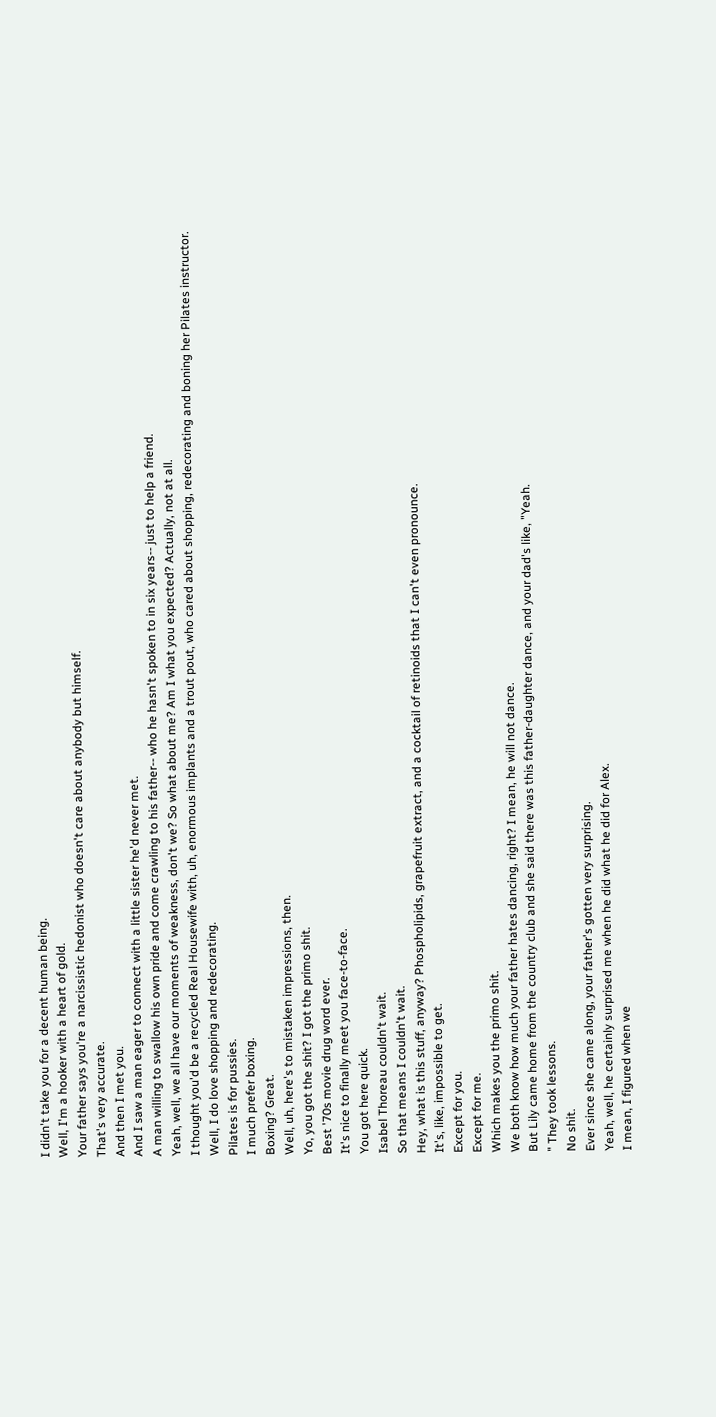I didn't take you for a decent human being.
Well, I'm a hooker with a heart of gold.
Your father says you're a narcissistic hedonist who doesn't care about anybody but himself.
That's very accurate.
And then I met you.
And I saw a man eager to connect with a little sister he'd never met.
A man willing to swallow his own pride and come crawling to his father-- who he hasn't spoken to in six years-- just to help a friend.
Yeah, well, we all have our moments of weakness, don't we? So what about me? Am I what you expected? Actually, not at all.
I thought you'd be a recycled Real Housewife with, uh, enormous implants and a trout pout, who cared about shopping, redecorating and boning her Pilates instructor.
Well, I do love shopping and redecorating.
Pilates is for pussies.
I much prefer boxing.
Boxing? Great.
Well, uh, here's to mistaken impressions, then.
Yo, you got the shit? I got the primo shit.
Best '70s movie drug word ever.
It's nice to finally meet you face-to-face.
You got here quick.
Isabel Thoreau couldn't wait.
So that means I couldn't wait.
Hey, what is this stuff, anyway? Phospholipids, grapefruit extract, and a cocktail of retinoids that I can't even pronounce.
It's, like, impossible to get.
Except for you.
Except for me.
Which makes you the primo shit.
We both know how much your father hates dancing, right? I mean, he will not dance.
But Lily came home from the country club and she said there was this father-daughter dance, and your dad's like, "Yeah.
" They took lessons.
No shit.
Ever since she came along, your father's gotten very surprising.
Yeah, well, he certainly surprised me when he did what he did for Alex.
I mean, I figured when we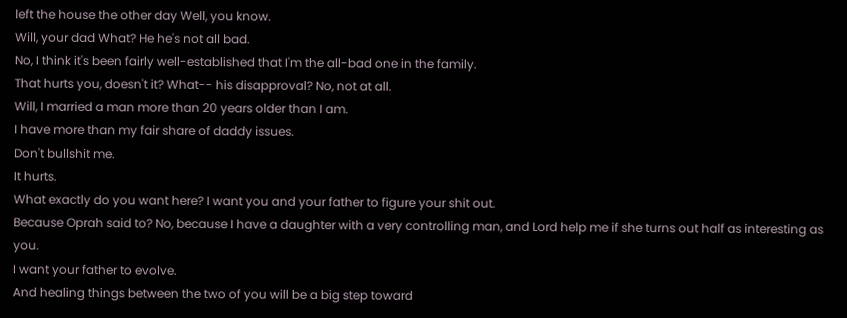left the house the other day Well, you know.
Will, your dad What? He he's not all bad.
No, I think it's been fairly well-established that I'm the all-bad one in the family.
That hurts you, doesn't it? What-- his disapproval? No, not at all.
Will, I married a man more than 20 years older than I am.
I have more than my fair share of daddy issues.
Don't bullshit me.
It hurts.
What exactly do you want here? I want you and your father to figure your shit out.
Because Oprah said to? No, because I have a daughter with a very controlling man, and Lord help me if she turns out half as interesting as you.
I want your father to evolve.
And healing things between the two of you will be a big step toward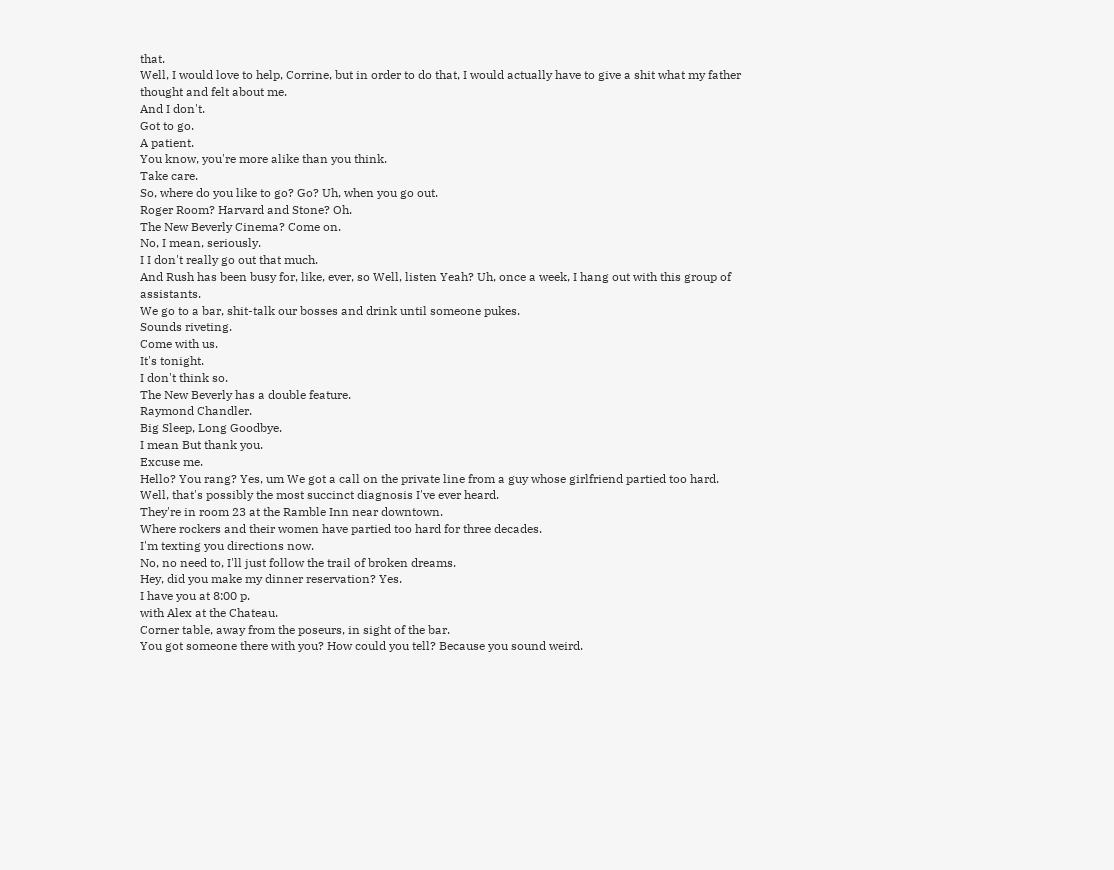that.
Well, I would love to help, Corrine, but in order to do that, I would actually have to give a shit what my father thought and felt about me.
And I don't.
Got to go.
A patient.
You know, you're more alike than you think.
Take care.
So, where do you like to go? Go? Uh, when you go out.
Roger Room? Harvard and Stone? Oh.
The New Beverly Cinema? Come on.
No, I mean, seriously.
I I don't really go out that much.
And Rush has been busy for, like, ever, so Well, listen Yeah? Uh, once a week, I hang out with this group of assistants.
We go to a bar, shit-talk our bosses and drink until someone pukes.
Sounds riveting.
Come with us.
It's tonight.
I don't think so.
The New Beverly has a double feature.
Raymond Chandler.
Big Sleep, Long Goodbye.
I mean But thank you.
Excuse me.
Hello? You rang? Yes, um We got a call on the private line from a guy whose girlfriend partied too hard.
Well, that's possibly the most succinct diagnosis I've ever heard.
They're in room 23 at the Ramble Inn near downtown.
Where rockers and their women have partied too hard for three decades.
I'm texting you directions now.
No, no need to, I'll just follow the trail of broken dreams.
Hey, did you make my dinner reservation? Yes.
I have you at 8:00 p.
with Alex at the Chateau.
Corner table, away from the poseurs, in sight of the bar.
You got someone there with you? How could you tell? Because you sound weird.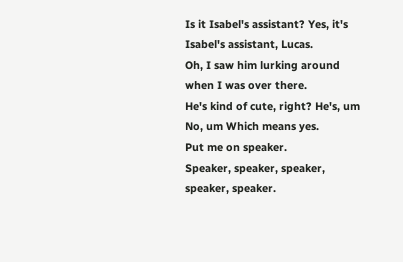Is it Isabel's assistant? Yes, it's Isabel's assistant, Lucas.
Oh, I saw him lurking around when I was over there.
He's kind of cute, right? He's, um No, um Which means yes.
Put me on speaker.
Speaker, speaker, speaker, speaker, speaker.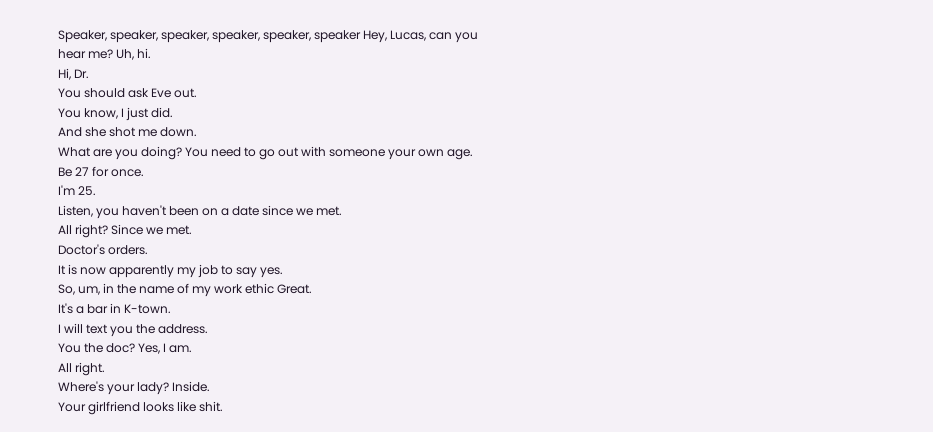Speaker, speaker, speaker, speaker, speaker, speaker Hey, Lucas, can you hear me? Uh, hi.
Hi, Dr.
You should ask Eve out.
You know, I just did.
And she shot me down.
What are you doing? You need to go out with someone your own age.
Be 27 for once.
I'm 25.
Listen, you haven't been on a date since we met.
All right? Since we met.
Doctor's orders.
It is now apparently my job to say yes.
So, um, in the name of my work ethic Great.
It's a bar in K-town.
I will text you the address.
You the doc? Yes, I am.
All right.
Where's your lady? Inside.
Your girlfriend looks like shit.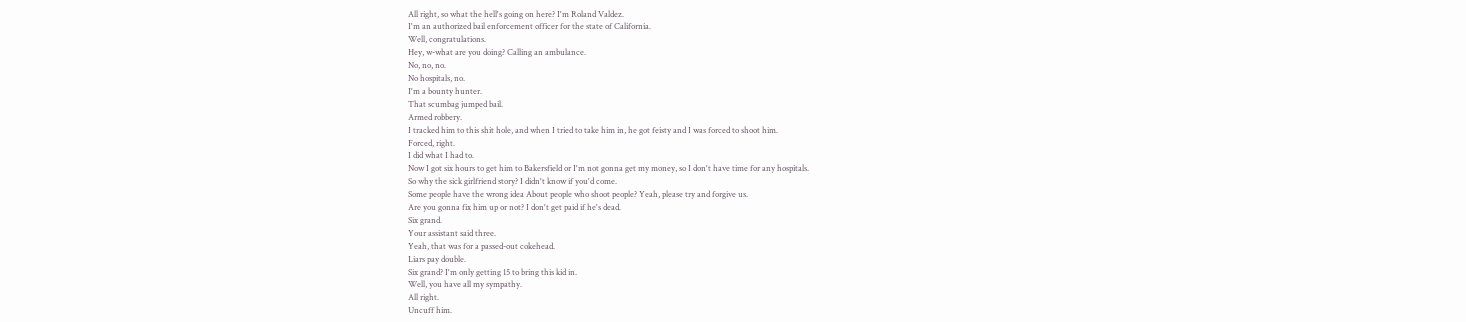All right, so what the hell's going on here? I'm Roland Valdez.
I'm an authorized bail enforcement officer for the state of California.
Well, congratulations.
Hey, w-what are you doing? Calling an ambulance.
No, no, no.
No hospitals, no.
I'm a bounty hunter.
That scumbag jumped bail.
Armed robbery.
I tracked him to this shit hole, and when I tried to take him in, he got feisty and I was forced to shoot him.
Forced, right.
I did what I had to.
Now I got six hours to get him to Bakersfield or I'm not gonna get my money, so I don't have time for any hospitals.
So why the sick girlfriend story? I didn't know if you'd come.
Some people have the wrong idea About people who shoot people? Yeah, please try and forgive us.
Are you gonna fix him up or not? I don't get paid if he's dead.
Six grand.
Your assistant said three.
Yeah, that was for a passed-out cokehead.
Liars pay double.
Six grand? I'm only getting 15 to bring this kid in.
Well, you have all my sympathy.
All right.
Uncuff him.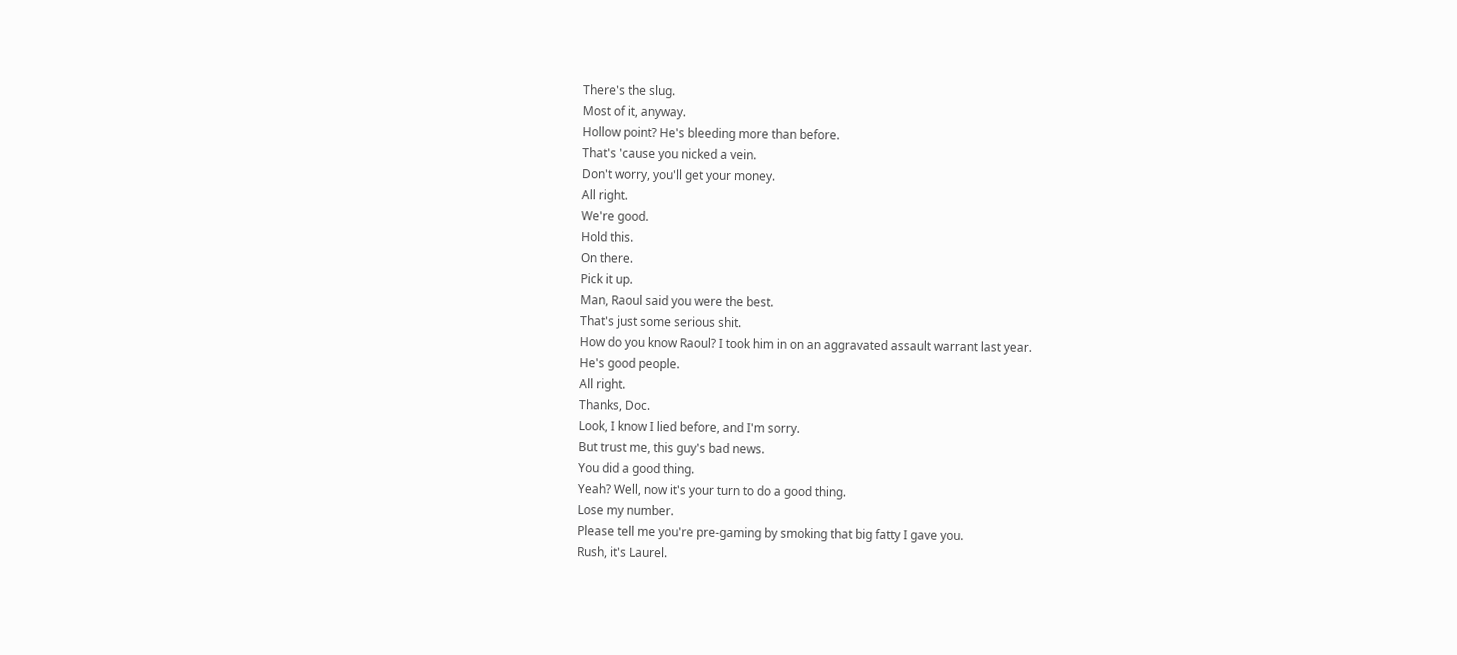There's the slug.
Most of it, anyway.
Hollow point? He's bleeding more than before.
That's 'cause you nicked a vein.
Don't worry, you'll get your money.
All right.
We're good.
Hold this.
On there.
Pick it up.
Man, Raoul said you were the best.
That's just some serious shit.
How do you know Raoul? I took him in on an aggravated assault warrant last year.
He's good people.
All right.
Thanks, Doc.
Look, I know I lied before, and I'm sorry.
But trust me, this guy's bad news.
You did a good thing.
Yeah? Well, now it's your turn to do a good thing.
Lose my number.
Please tell me you're pre-gaming by smoking that big fatty I gave you.
Rush, it's Laurel.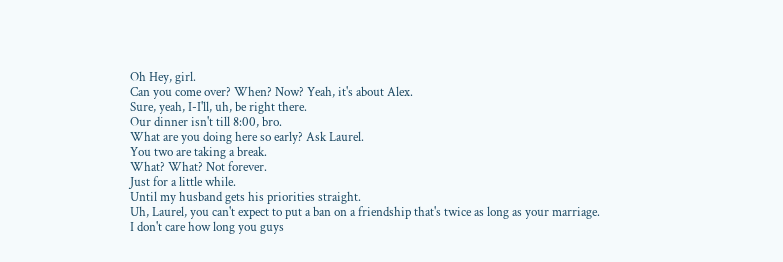Oh Hey, girl.
Can you come over? When? Now? Yeah, it's about Alex.
Sure, yeah, I-I'll, uh, be right there.
Our dinner isn't till 8:00, bro.
What are you doing here so early? Ask Laurel.
You two are taking a break.
What? What? Not forever.
Just for a little while.
Until my husband gets his priorities straight.
Uh, Laurel, you can't expect to put a ban on a friendship that's twice as long as your marriage.
I don't care how long you guys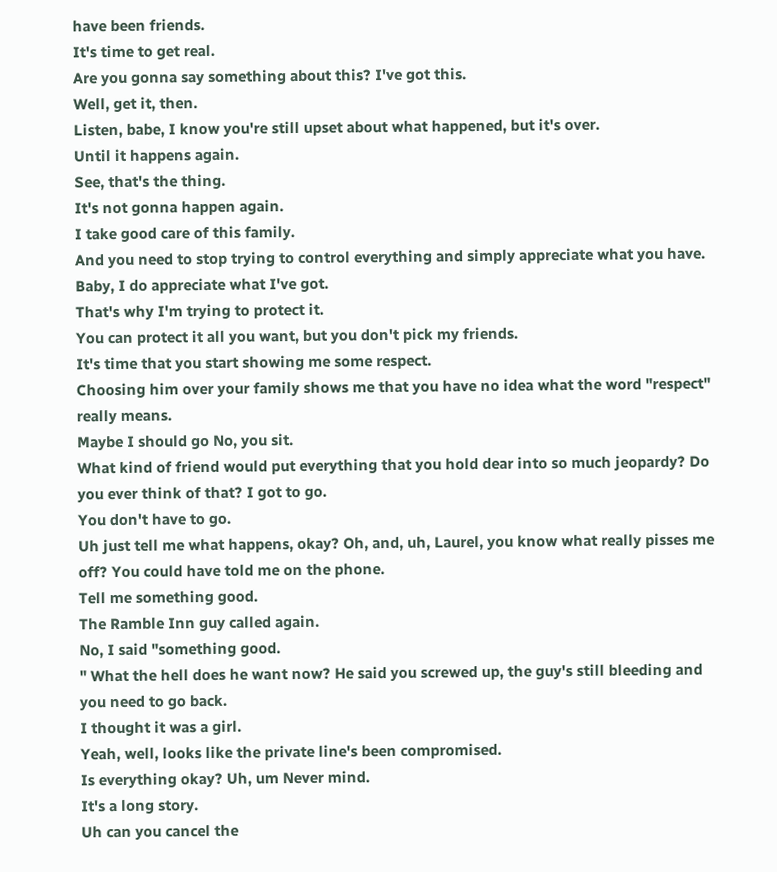have been friends.
It's time to get real.
Are you gonna say something about this? I've got this.
Well, get it, then.
Listen, babe, I know you're still upset about what happened, but it's over.
Until it happens again.
See, that's the thing.
It's not gonna happen again.
I take good care of this family.
And you need to stop trying to control everything and simply appreciate what you have.
Baby, I do appreciate what I've got.
That's why I'm trying to protect it.
You can protect it all you want, but you don't pick my friends.
It's time that you start showing me some respect.
Choosing him over your family shows me that you have no idea what the word "respect" really means.
Maybe I should go No, you sit.
What kind of friend would put everything that you hold dear into so much jeopardy? Do you ever think of that? I got to go.
You don't have to go.
Uh just tell me what happens, okay? Oh, and, uh, Laurel, you know what really pisses me off? You could have told me on the phone.
Tell me something good.
The Ramble Inn guy called again.
No, I said "something good.
" What the hell does he want now? He said you screwed up, the guy's still bleeding and you need to go back.
I thought it was a girl.
Yeah, well, looks like the private line's been compromised.
Is everything okay? Uh, um Never mind.
It's a long story.
Uh can you cancel the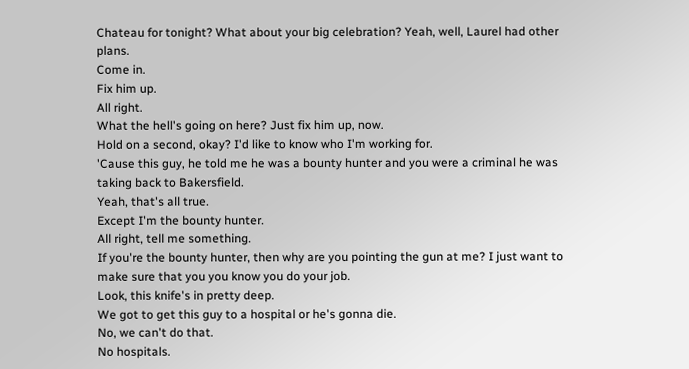Chateau for tonight? What about your big celebration? Yeah, well, Laurel had other plans.
Come in.
Fix him up.
All right.
What the hell's going on here? Just fix him up, now.
Hold on a second, okay? I'd like to know who I'm working for.
'Cause this guy, he told me he was a bounty hunter and you were a criminal he was taking back to Bakersfield.
Yeah, that's all true.
Except I'm the bounty hunter.
All right, tell me something.
If you're the bounty hunter, then why are you pointing the gun at me? I just want to make sure that you you know you do your job.
Look, this knife's in pretty deep.
We got to get this guy to a hospital or he's gonna die.
No, we can't do that.
No hospitals.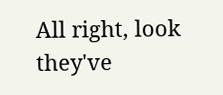All right, look they've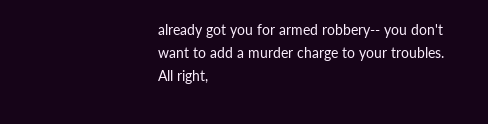already got you for armed robbery-- you don't want to add a murder charge to your troubles.
All right,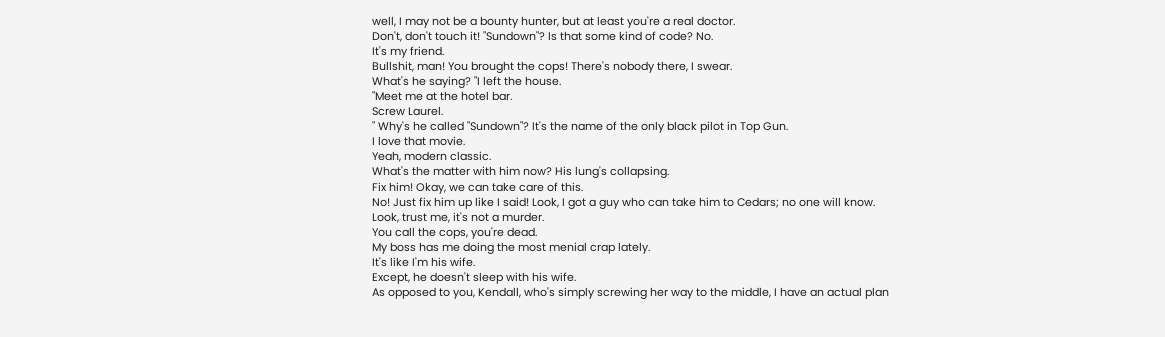well, I may not be a bounty hunter, but at least you're a real doctor.
Don't, don't touch it! "Sundown"? Is that some kind of code? No.
It's my friend.
Bullshit, man! You brought the cops! There's nobody there, I swear.
What's he saying? "I left the house.
"Meet me at the hotel bar.
Screw Laurel.
" Why's he called "Sundown"? It's the name of the only black pilot in Top Gun.
I love that movie.
Yeah, modern classic.
What's the matter with him now? His lung's collapsing.
Fix him! Okay, we can take care of this.
No! Just fix him up like I said! Look, I got a guy who can take him to Cedars; no one will know.
Look, trust me, it's not a murder.
You call the cops, you're dead.
My boss has me doing the most menial crap lately.
It's like I'm his wife.
Except, he doesn't sleep with his wife.
As opposed to you, Kendall, who's simply screwing her way to the middle, I have an actual plan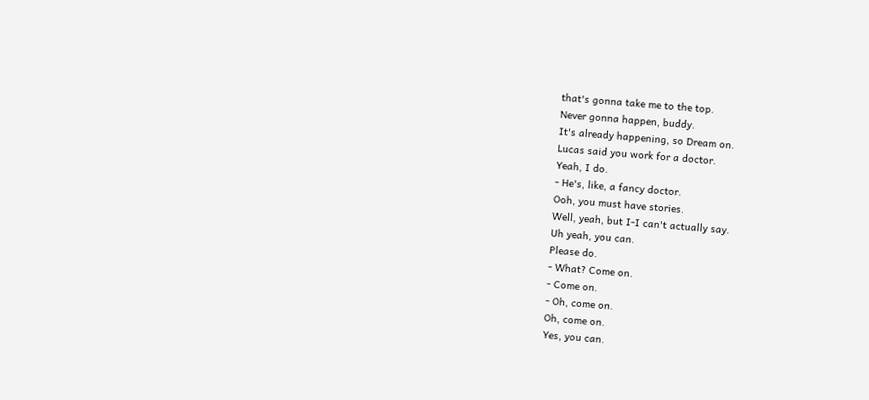that's gonna take me to the top.
Never gonna happen, buddy.
It's already happening, so Dream on.
Lucas said you work for a doctor.
Yeah, I do.
- He's, like, a fancy doctor.
Ooh, you must have stories.
Well, yeah, but I-I can't actually say.
Uh yeah, you can.
Please do.
- What? Come on.
- Come on.
- Oh, come on.
Oh, come on.
Yes, you can.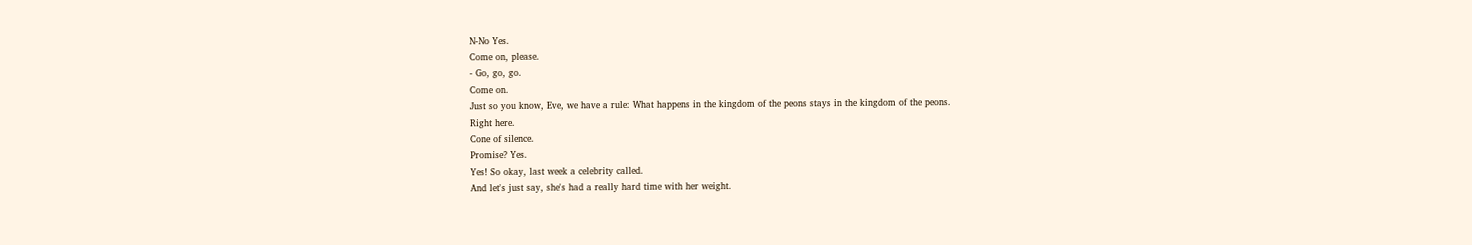N-No Yes.
Come on, please.
- Go, go, go.
Come on.
Just so you know, Eve, we have a rule: What happens in the kingdom of the peons stays in the kingdom of the peons.
Right here.
Cone of silence.
Promise? Yes.
Yes! So okay, last week a celebrity called.
And let's just say, she's had a really hard time with her weight.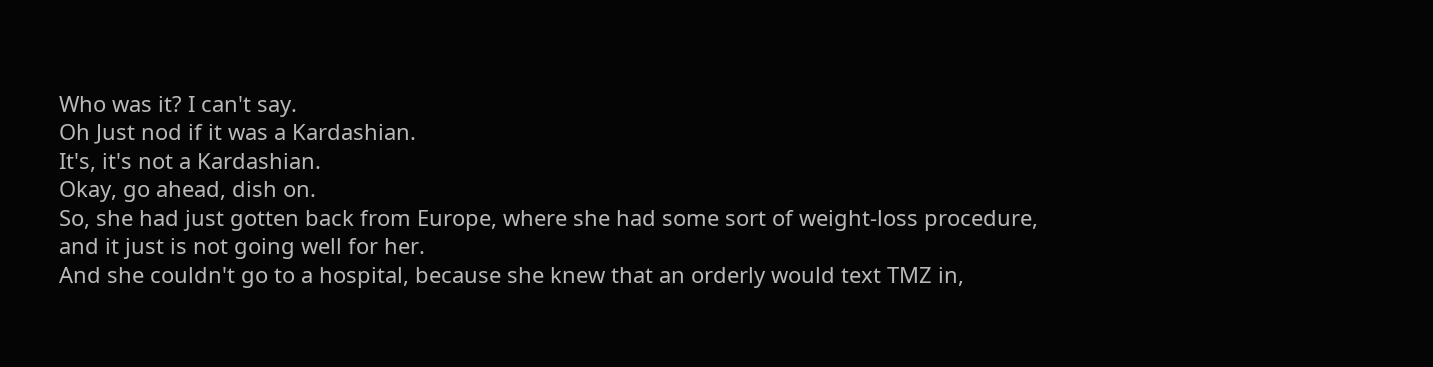Who was it? I can't say.
Oh Just nod if it was a Kardashian.
It's, it's not a Kardashian.
Okay, go ahead, dish on.
So, she had just gotten back from Europe, where she had some sort of weight-loss procedure, and it just is not going well for her.
And she couldn't go to a hospital, because she knew that an orderly would text TMZ in,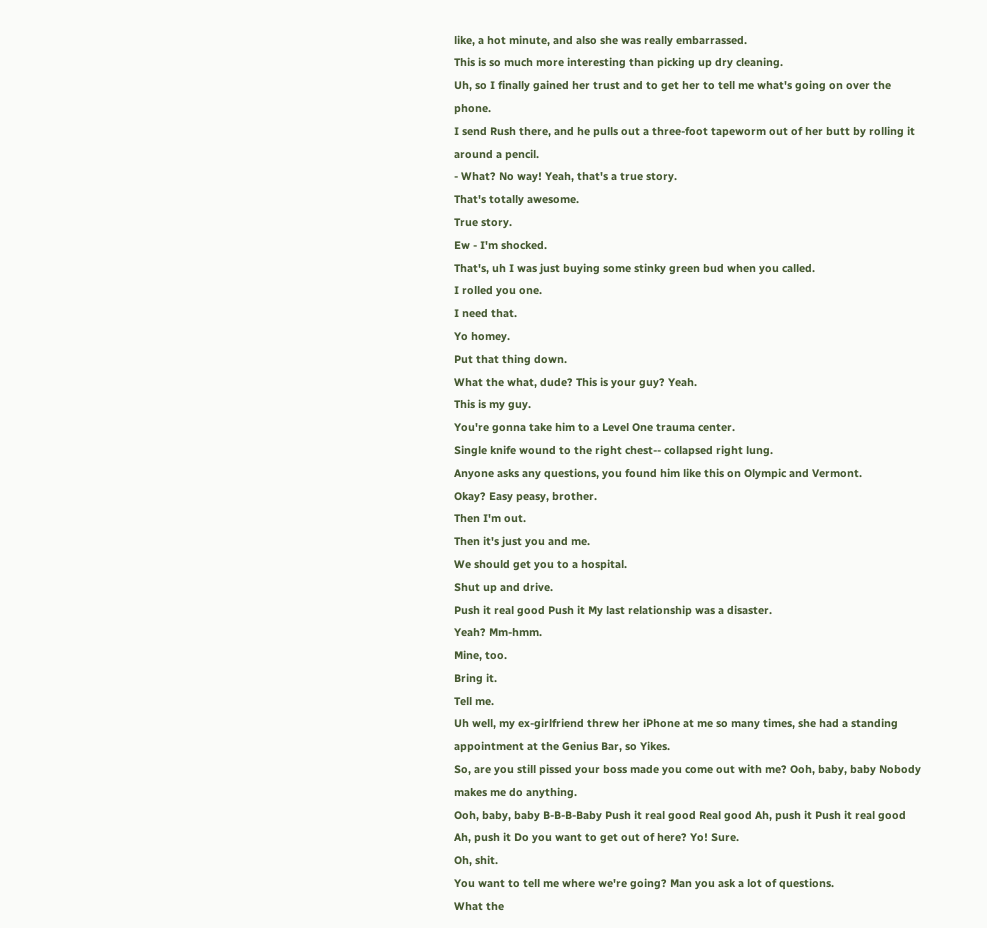like, a hot minute, and also she was really embarrassed.
This is so much more interesting than picking up dry cleaning.
Uh, so I finally gained her trust and to get her to tell me what's going on over the phone.
I send Rush there, and he pulls out a three-foot tapeworm out of her butt by rolling it around a pencil.
- What? No way! Yeah, that's a true story.
That's totally awesome.
True story.
Ew - I'm shocked.
That's, uh I was just buying some stinky green bud when you called.
I rolled you one.
I need that.
Yo homey.
Put that thing down.
What the what, dude? This is your guy? Yeah.
This is my guy.
You're gonna take him to a Level One trauma center.
Single knife wound to the right chest-- collapsed right lung.
Anyone asks any questions, you found him like this on Olympic and Vermont.
Okay? Easy peasy, brother.
Then I'm out.
Then it's just you and me.
We should get you to a hospital.
Shut up and drive.
Push it real good Push it My last relationship was a disaster.
Yeah? Mm-hmm.
Mine, too.
Bring it.
Tell me.
Uh well, my ex-girlfriend threw her iPhone at me so many times, she had a standing appointment at the Genius Bar, so Yikes.
So, are you still pissed your boss made you come out with me? Ooh, baby, baby Nobody makes me do anything.
Ooh, baby, baby B-B-B-Baby Push it real good Real good Ah, push it Push it real good Ah, push it Do you want to get out of here? Yo! Sure.
Oh, shit.
You want to tell me where we're going? Man you ask a lot of questions.
What the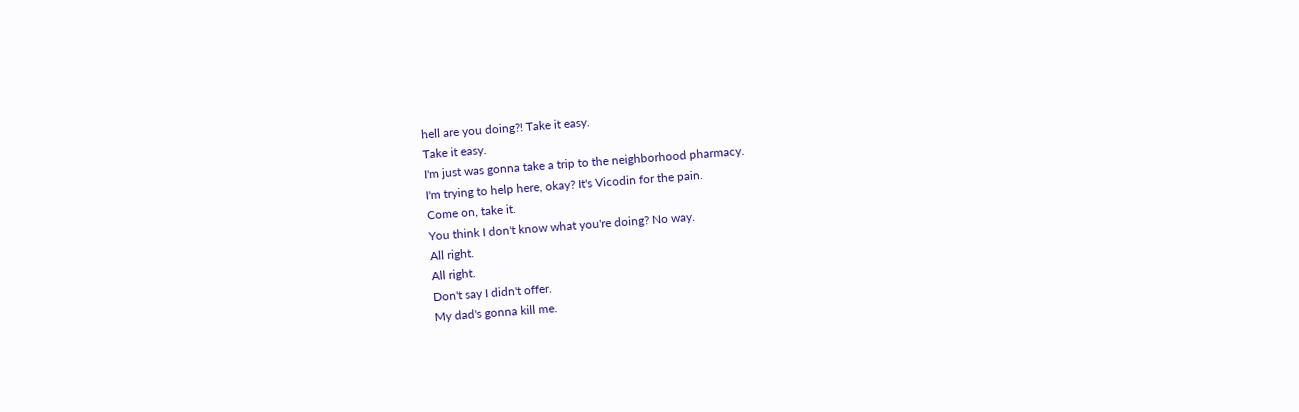hell are you doing?! Take it easy.
Take it easy.
I'm just was gonna take a trip to the neighborhood pharmacy.
I'm trying to help here, okay? It's Vicodin for the pain.
Come on, take it.
You think I don't know what you're doing? No way.
All right.
All right.
Don't say I didn't offer.
My dad's gonna kill me.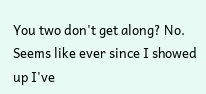You two don't get along? No.
Seems like ever since I showed up I've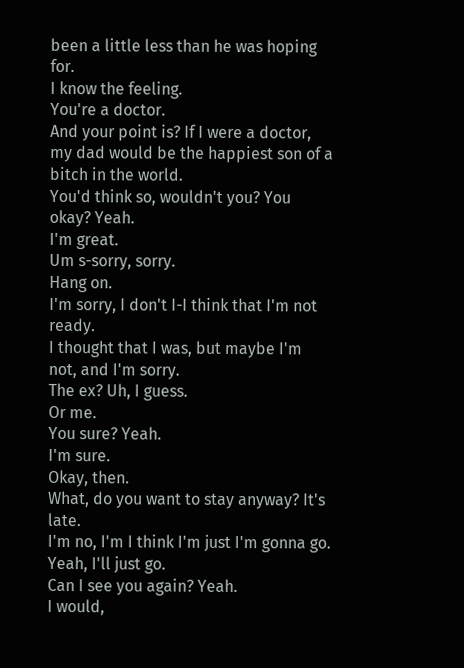been a little less than he was hoping for.
I know the feeling.
You're a doctor.
And your point is? If I were a doctor, my dad would be the happiest son of a bitch in the world.
You'd think so, wouldn't you? You okay? Yeah.
I'm great.
Um s-sorry, sorry.
Hang on.
I'm sorry, I don't I-I think that I'm not ready.
I thought that I was, but maybe I'm not, and I'm sorry.
The ex? Uh, I guess.
Or me.
You sure? Yeah.
I'm sure.
Okay, then.
What, do you want to stay anyway? It's late.
I'm no, I'm I think I'm just I'm gonna go.
Yeah, I'll just go.
Can I see you again? Yeah.
I would,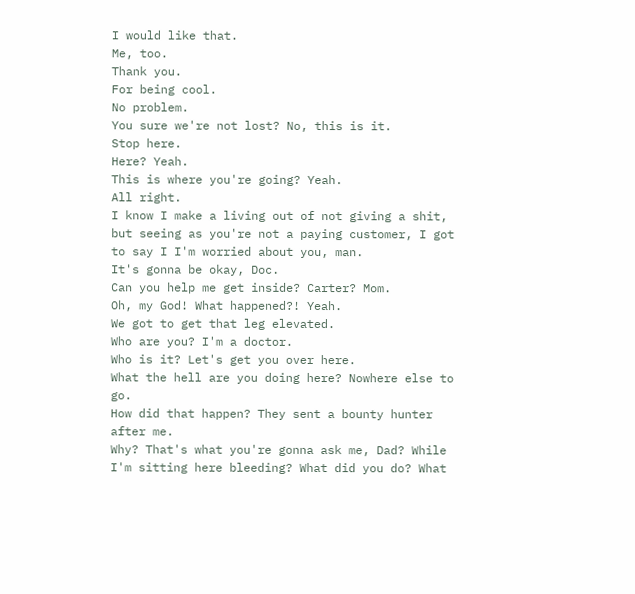I would like that.
Me, too.
Thank you.
For being cool.
No problem.
You sure we're not lost? No, this is it.
Stop here.
Here? Yeah.
This is where you're going? Yeah.
All right.
I know I make a living out of not giving a shit, but seeing as you're not a paying customer, I got to say I I'm worried about you, man.
It's gonna be okay, Doc.
Can you help me get inside? Carter? Mom.
Oh, my God! What happened?! Yeah.
We got to get that leg elevated.
Who are you? I'm a doctor.
Who is it? Let's get you over here.
What the hell are you doing here? Nowhere else to go.
How did that happen? They sent a bounty hunter after me.
Why? That's what you're gonna ask me, Dad? While I'm sitting here bleeding? What did you do? What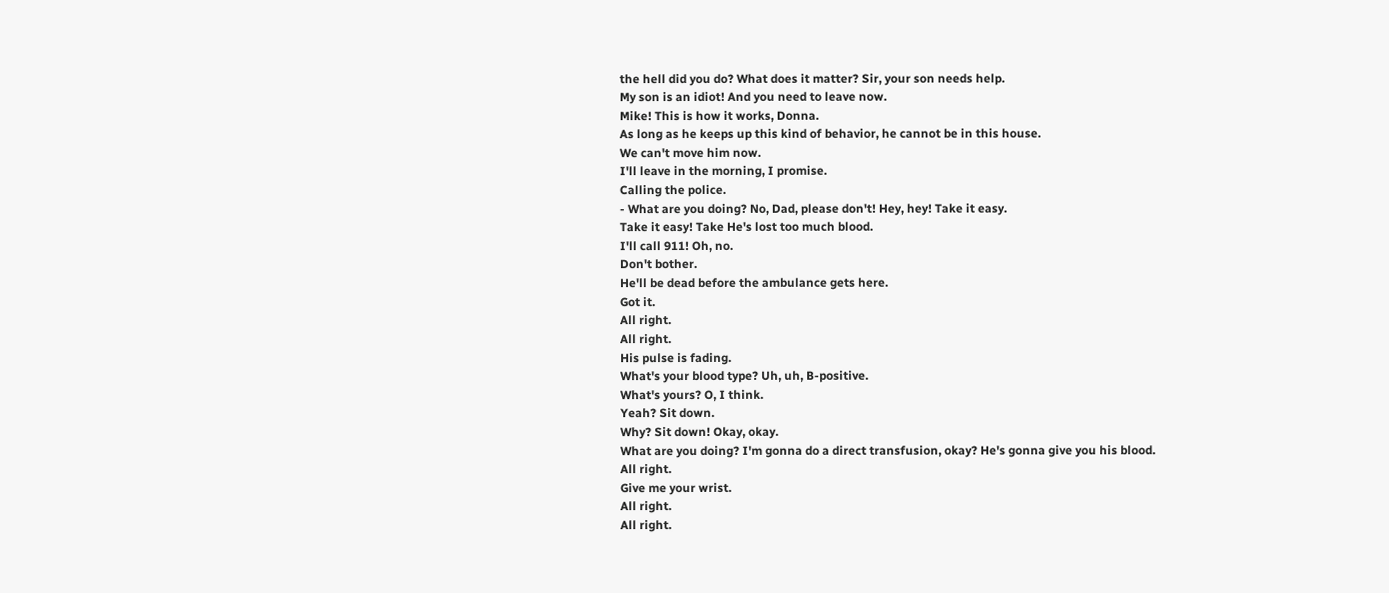the hell did you do? What does it matter? Sir, your son needs help.
My son is an idiot! And you need to leave now.
Mike! This is how it works, Donna.
As long as he keeps up this kind of behavior, he cannot be in this house.
We can't move him now.
I'll leave in the morning, I promise.
Calling the police.
- What are you doing? No, Dad, please don't! Hey, hey! Take it easy.
Take it easy! Take He's lost too much blood.
I'll call 911! Oh, no.
Don't bother.
He'll be dead before the ambulance gets here.
Got it.
All right.
All right.
His pulse is fading.
What's your blood type? Uh, uh, B-positive.
What's yours? O, I think.
Yeah? Sit down.
Why? Sit down! Okay, okay.
What are you doing? I'm gonna do a direct transfusion, okay? He's gonna give you his blood.
All right.
Give me your wrist.
All right.
All right.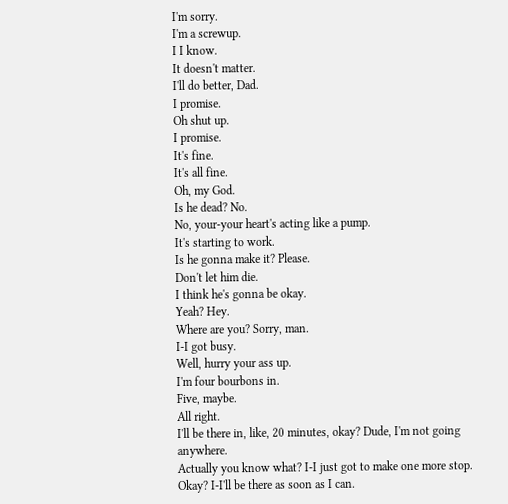I'm sorry.
I'm a screwup.
I I know.
It doesn't matter.
I'll do better, Dad.
I promise.
Oh shut up.
I promise.
It's fine.
It's all fine.
Oh, my God.
Is he dead? No.
No, your-your heart's acting like a pump.
It's starting to work.
Is he gonna make it? Please.
Don't let him die.
I think he's gonna be okay.
Yeah? Hey.
Where are you? Sorry, man.
I-I got busy.
Well, hurry your ass up.
I'm four bourbons in.
Five, maybe.
All right.
I'll be there in, like, 20 minutes, okay? Dude, I'm not going anywhere.
Actually you know what? I-I just got to make one more stop.
Okay? I-I'll be there as soon as I can.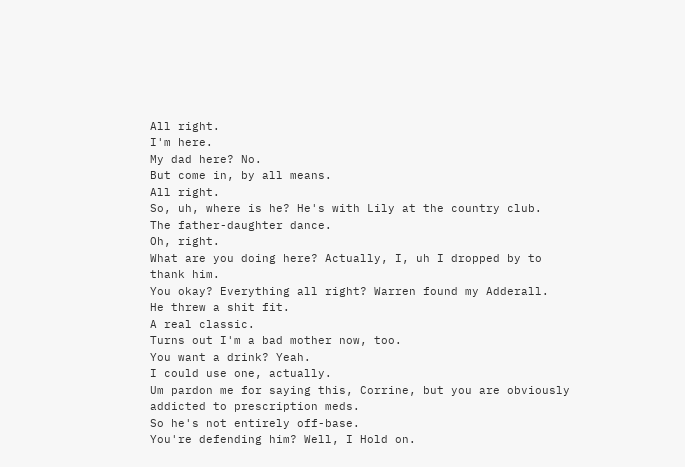All right.
I'm here.
My dad here? No.
But come in, by all means.
All right.
So, uh, where is he? He's with Lily at the country club.
The father-daughter dance.
Oh, right.
What are you doing here? Actually, I, uh I dropped by to thank him.
You okay? Everything all right? Warren found my Adderall.
He threw a shit fit.
A real classic.
Turns out I'm a bad mother now, too.
You want a drink? Yeah.
I could use one, actually.
Um pardon me for saying this, Corrine, but you are obviously addicted to prescription meds.
So he's not entirely off-base.
You're defending him? Well, I Hold on.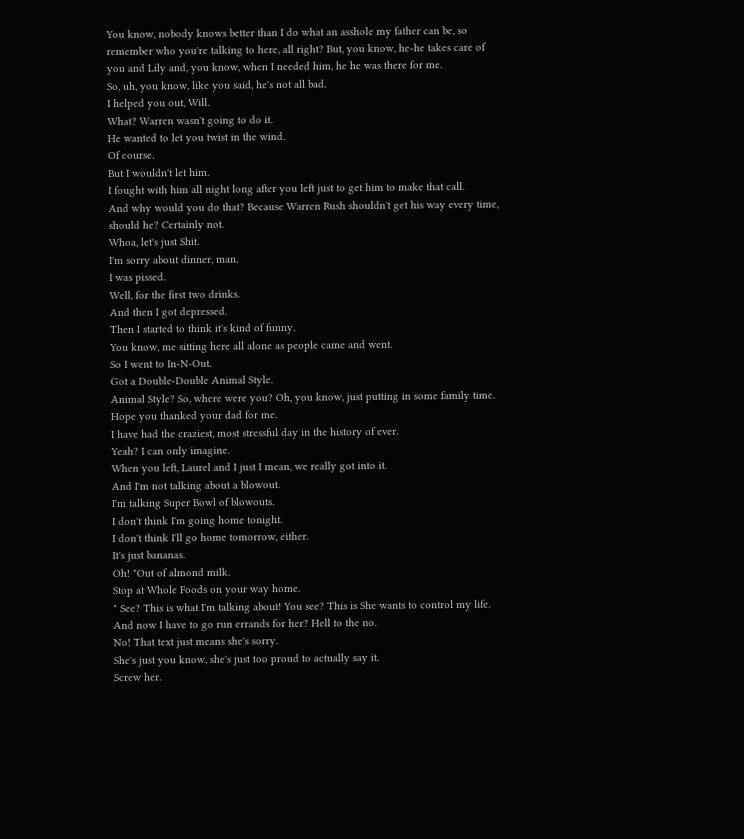You know, nobody knows better than I do what an asshole my father can be, so remember who you're talking to here, all right? But, you know, he-he takes care of you and Lily and, you know, when I needed him, he he was there for me.
So, uh, you know, like you said, he's not all bad.
I helped you out, Will.
What? Warren wasn't going to do it.
He wanted to let you twist in the wind.
Of course.
But I wouldn't let him.
I fought with him all night long after you left just to get him to make that call.
And why would you do that? Because Warren Rush shouldn't get his way every time, should he? Certainly not.
Whoa, let's just Shit.
I'm sorry about dinner, man.
I was pissed.
Well, for the first two drinks.
And then I got depressed.
Then I started to think it's kind of funny.
You know, me sitting here all alone as people came and went.
So I went to In-N-Out.
Got a Double-Double Animal Style.
Animal Style? So, where were you? Oh, you know, just putting in some family time.
Hope you thanked your dad for me.
I have had the craziest, most stressful day in the history of ever.
Yeah? I can only imagine.
When you left, Laurel and I just I mean, we really got into it.
And I'm not talking about a blowout.
I'm talking Super Bowl of blowouts.
I don't think I'm going home tonight.
I don't think I'll go home tomorrow, either.
It's just bananas.
Oh! "Out of almond milk.
Stop at Whole Foods on your way home.
" See? This is what I'm talking about! You see? This is She wants to control my life.
And now I have to go run errands for her? Hell to the no.
No! That text just means she's sorry.
She's just you know, she's just too proud to actually say it.
Screw her.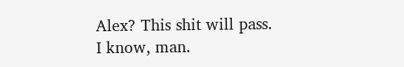Alex? This shit will pass.
I know, man.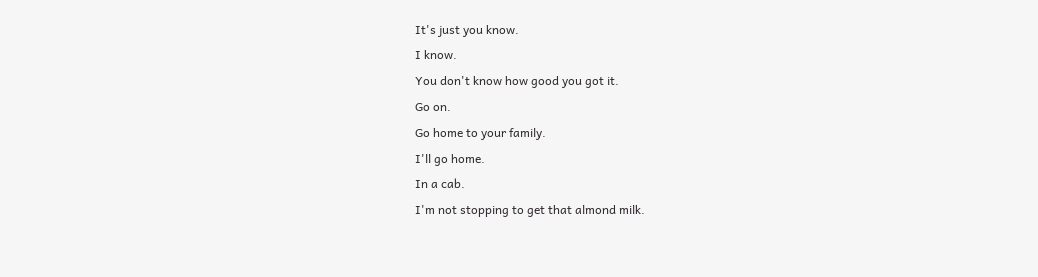It's just you know.
I know.
You don't know how good you got it.
Go on.
Go home to your family.
I'll go home.
In a cab.
I'm not stopping to get that almond milk.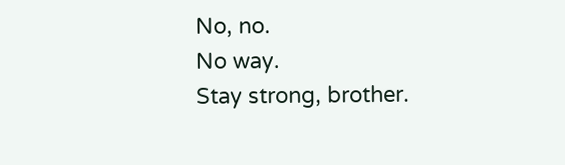No, no.
No way.
Stay strong, brother.